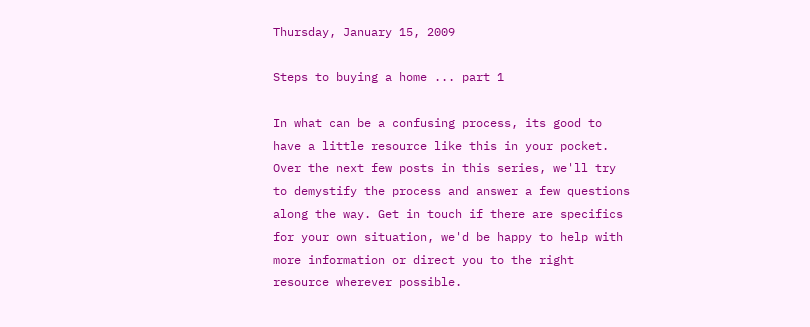Thursday, January 15, 2009

Steps to buying a home ... part 1

In what can be a confusing process, its good to have a little resource like this in your pocket. Over the next few posts in this series, we'll try to demystify the process and answer a few questions along the way. Get in touch if there are specifics for your own situation, we'd be happy to help with more information or direct you to the right resource wherever possible.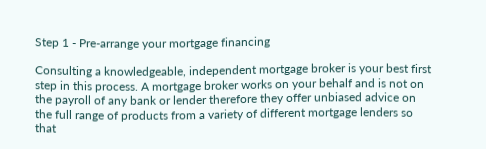Step 1 - Pre-arrange your mortgage financing

Consulting a knowledgeable, independent mortgage broker is your best first step in this process. A mortgage broker works on your behalf and is not on the payroll of any bank or lender therefore they offer unbiased advice on the full range of products from a variety of different mortgage lenders so that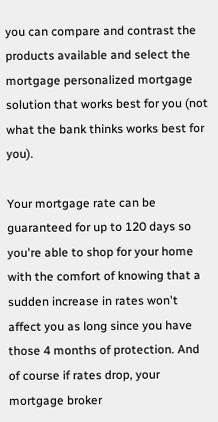you can compare and contrast the products available and select the mortgage personalized mortgage solution that works best for you (not what the bank thinks works best for you).

Your mortgage rate can be guaranteed for up to 120 days so you're able to shop for your home with the comfort of knowing that a sudden increase in rates won't affect you as long since you have those 4 months of protection. And of course if rates drop, your mortgage broker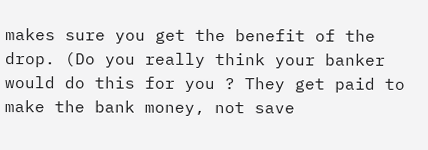makes sure you get the benefit of the drop. (Do you really think your banker would do this for you ? They get paid to make the bank money, not save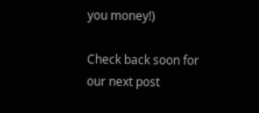you money!)

Check back soon for our next post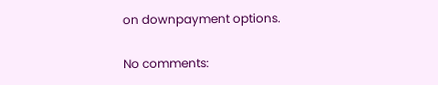on downpayment options.

No comments: